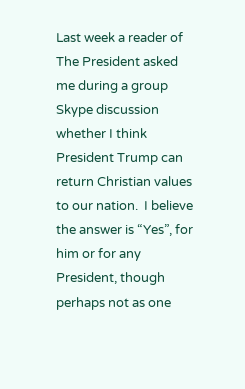Last week a reader of The President asked me during a group Skype discussion whether I think President Trump can return Christian values to our nation.  I believe the answer is “Yes”, for him or for any President, though perhaps not as one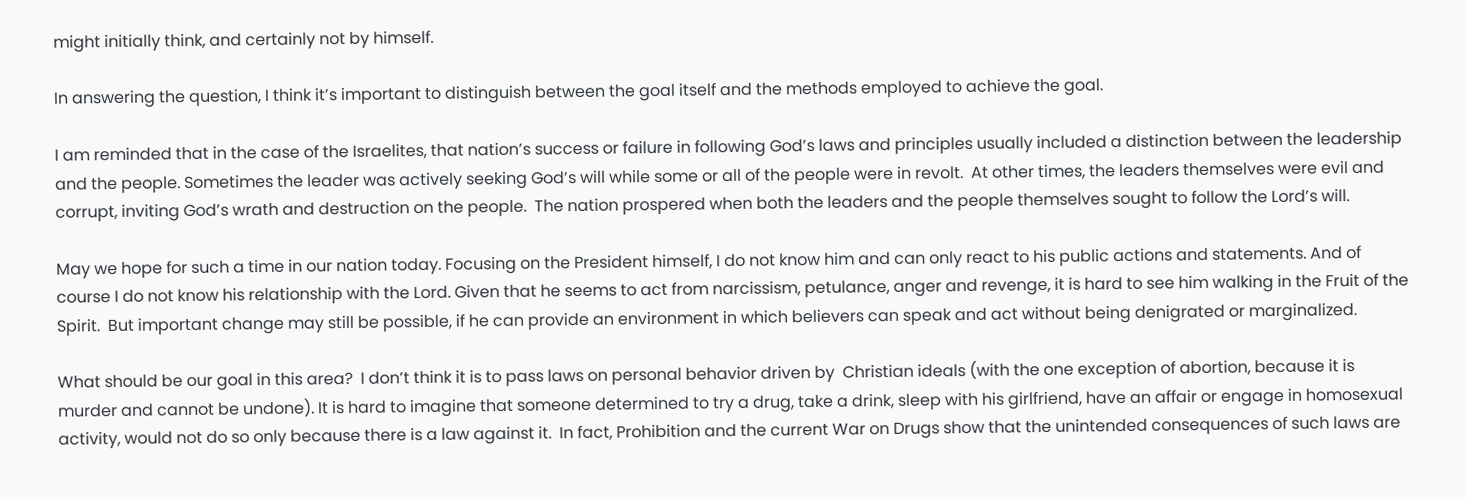might initially think, and certainly not by himself.

In answering the question, I think it’s important to distinguish between the goal itself and the methods employed to achieve the goal.

I am reminded that in the case of the Israelites, that nation’s success or failure in following God’s laws and principles usually included a distinction between the leadership and the people. Sometimes the leader was actively seeking God’s will while some or all of the people were in revolt.  At other times, the leaders themselves were evil and corrupt, inviting God’s wrath and destruction on the people.  The nation prospered when both the leaders and the people themselves sought to follow the Lord’s will.

May we hope for such a time in our nation today. Focusing on the President himself, I do not know him and can only react to his public actions and statements. And of course I do not know his relationship with the Lord. Given that he seems to act from narcissism, petulance, anger and revenge, it is hard to see him walking in the Fruit of the Spirit.  But important change may still be possible, if he can provide an environment in which believers can speak and act without being denigrated or marginalized.

What should be our goal in this area?  I don’t think it is to pass laws on personal behavior driven by  Christian ideals (with the one exception of abortion, because it is murder and cannot be undone). It is hard to imagine that someone determined to try a drug, take a drink, sleep with his girlfriend, have an affair or engage in homosexual activity, would not do so only because there is a law against it.  In fact, Prohibition and the current War on Drugs show that the unintended consequences of such laws are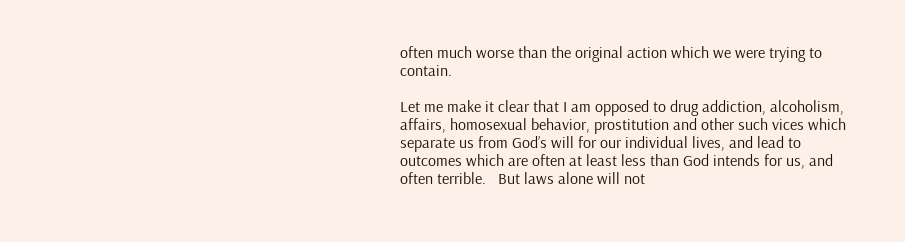often much worse than the original action which we were trying to contain.

Let me make it clear that I am opposed to drug addiction, alcoholism, affairs, homosexual behavior, prostitution and other such vices which separate us from God’s will for our individual lives, and lead to outcomes which are often at least less than God intends for us, and often terrible.   But laws alone will not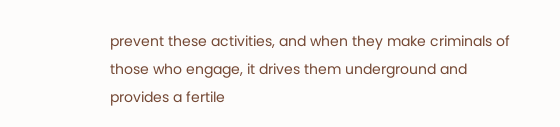prevent these activities, and when they make criminals of those who engage, it drives them underground and provides a fertile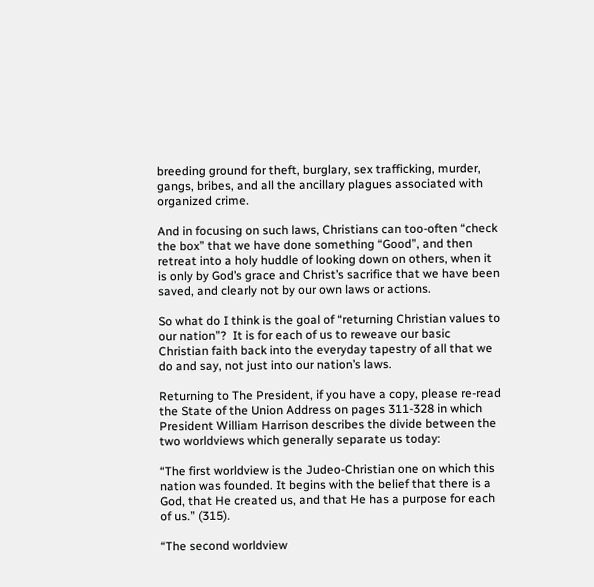breeding ground for theft, burglary, sex trafficking, murder, gangs, bribes, and all the ancillary plagues associated with organized crime.

And in focusing on such laws, Christians can too-often “check the box” that we have done something “Good”, and then retreat into a holy huddle of looking down on others, when it is only by God’s grace and Christ’s sacrifice that we have been saved, and clearly not by our own laws or actions.

So what do I think is the goal of “returning Christian values to our nation”?  It is for each of us to reweave our basic Christian faith back into the everyday tapestry of all that we do and say, not just into our nation’s laws.

Returning to The President, if you have a copy, please re-read the State of the Union Address on pages 311-328 in which President William Harrison describes the divide between the two worldviews which generally separate us today:

“The first worldview is the Judeo-Christian one on which this nation was founded. It begins with the belief that there is a God, that He created us, and that He has a purpose for each of us.” (315).

“The second worldview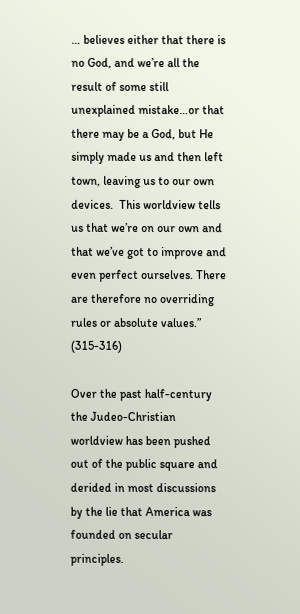… believes either that there is no God, and we’re all the result of some still unexplained mistake…or that there may be a God, but He simply made us and then left town, leaving us to our own devices.  This worldview tells us that we’re on our own and that we’ve got to improve and even perfect ourselves. There are therefore no overriding rules or absolute values.” (315-316)

Over the past half-century the Judeo-Christian worldview has been pushed out of the public square and derided in most discussions by the lie that America was founded on secular principles.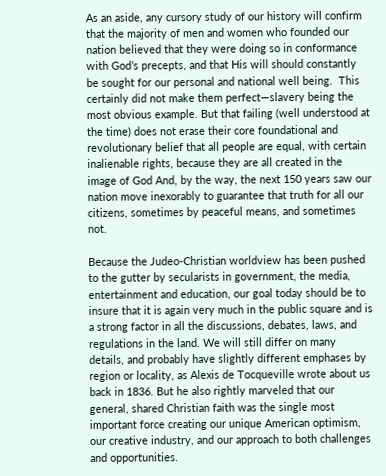As an aside, any cursory study of our history will confirm that the majority of men and women who founded our nation believed that they were doing so in conformance with God’s precepts, and that His will should constantly be sought for our personal and national well being.  This certainly did not make them perfect—slavery being the most obvious example. But that failing (well understood at the time) does not erase their core foundational and revolutionary belief that all people are equal, with certain inalienable rights, because they are all created in the image of God And, by the way, the next 150 years saw our nation move inexorably to guarantee that truth for all our citizens, sometimes by peaceful means, and sometimes not.

Because the Judeo-Christian worldview has been pushed to the gutter by secularists in government, the media, entertainment and education, our goal today should be to insure that it is again very much in the public square and is a strong factor in all the discussions, debates, laws, and regulations in the land. We will still differ on many details, and probably have slightly different emphases by region or locality, as Alexis de Tocqueville wrote about us back in 1836. But he also rightly marveled that our general, shared Christian faith was the single most important force creating our unique American optimism, our creative industry, and our approach to both challenges and opportunities.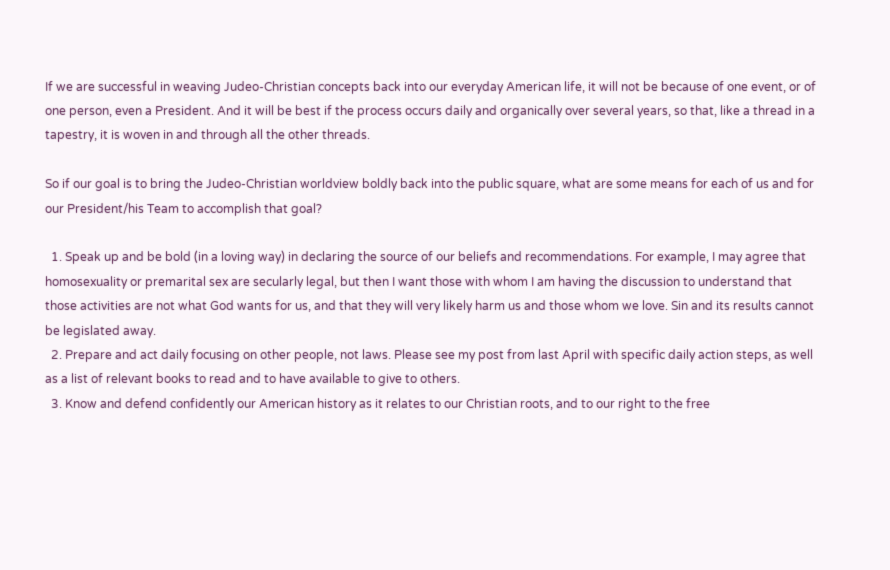If we are successful in weaving Judeo-Christian concepts back into our everyday American life, it will not be because of one event, or of one person, even a President. And it will be best if the process occurs daily and organically over several years, so that, like a thread in a tapestry, it is woven in and through all the other threads.

So if our goal is to bring the Judeo-Christian worldview boldly back into the public square, what are some means for each of us and for our President/his Team to accomplish that goal?

  1. Speak up and be bold (in a loving way) in declaring the source of our beliefs and recommendations. For example, I may agree that homosexuality or premarital sex are secularly legal, but then I want those with whom I am having the discussion to understand that those activities are not what God wants for us, and that they will very likely harm us and those whom we love. Sin and its results cannot be legislated away.
  2. Prepare and act daily focusing on other people, not laws. Please see my post from last April with specific daily action steps, as well as a list of relevant books to read and to have available to give to others.
  3. Know and defend confidently our American history as it relates to our Christian roots, and to our right to the free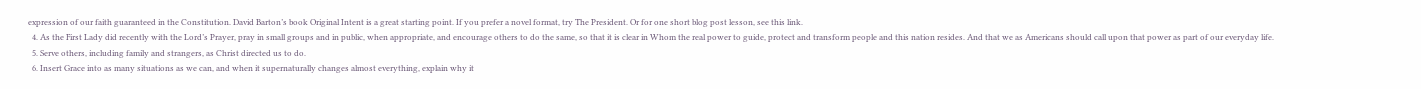expression of our faith guaranteed in the Constitution. David Barton’s book Original Intent is a great starting point. If you prefer a novel format, try The President. Or for one short blog post lesson, see this link.
  4. As the First Lady did recently with the Lord’s Prayer, pray in small groups and in public, when appropriate, and encourage others to do the same, so that it is clear in Whom the real power to guide, protect and transform people and this nation resides. And that we as Americans should call upon that power as part of our everyday life.
  5. Serve others, including family and strangers, as Christ directed us to do.
  6. Insert Grace into as many situations as we can, and when it supernaturally changes almost everything, explain why it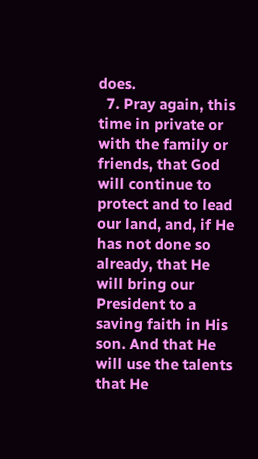does.
  7. Pray again, this time in private or with the family or friends, that God will continue to protect and to lead our land, and, if He has not done so already, that He will bring our President to a saving faith in His son. And that He will use the talents that He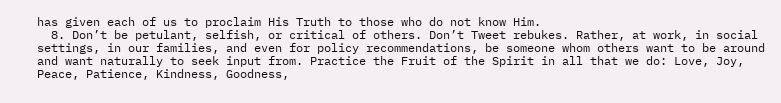has given each of us to proclaim His Truth to those who do not know Him.
  8. Don’t be petulant, selfish, or critical of others. Don’t Tweet rebukes. Rather, at work, in social settings, in our families, and even for policy recommendations, be someone whom others want to be around and want naturally to seek input from. Practice the Fruit of the Spirit in all that we do: Love, Joy, Peace, Patience, Kindness, Goodness,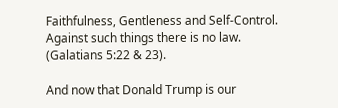Faithfulness, Gentleness and Self-Control. Against such things there is no law. (Galatians 5:22 & 23).

And now that Donald Trump is our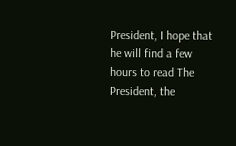President, I hope that he will find a few hours to read The President, the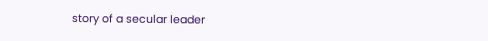story of a secular leader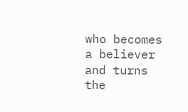who becomes a believer and turns the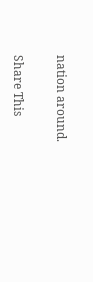nation around.

Share This